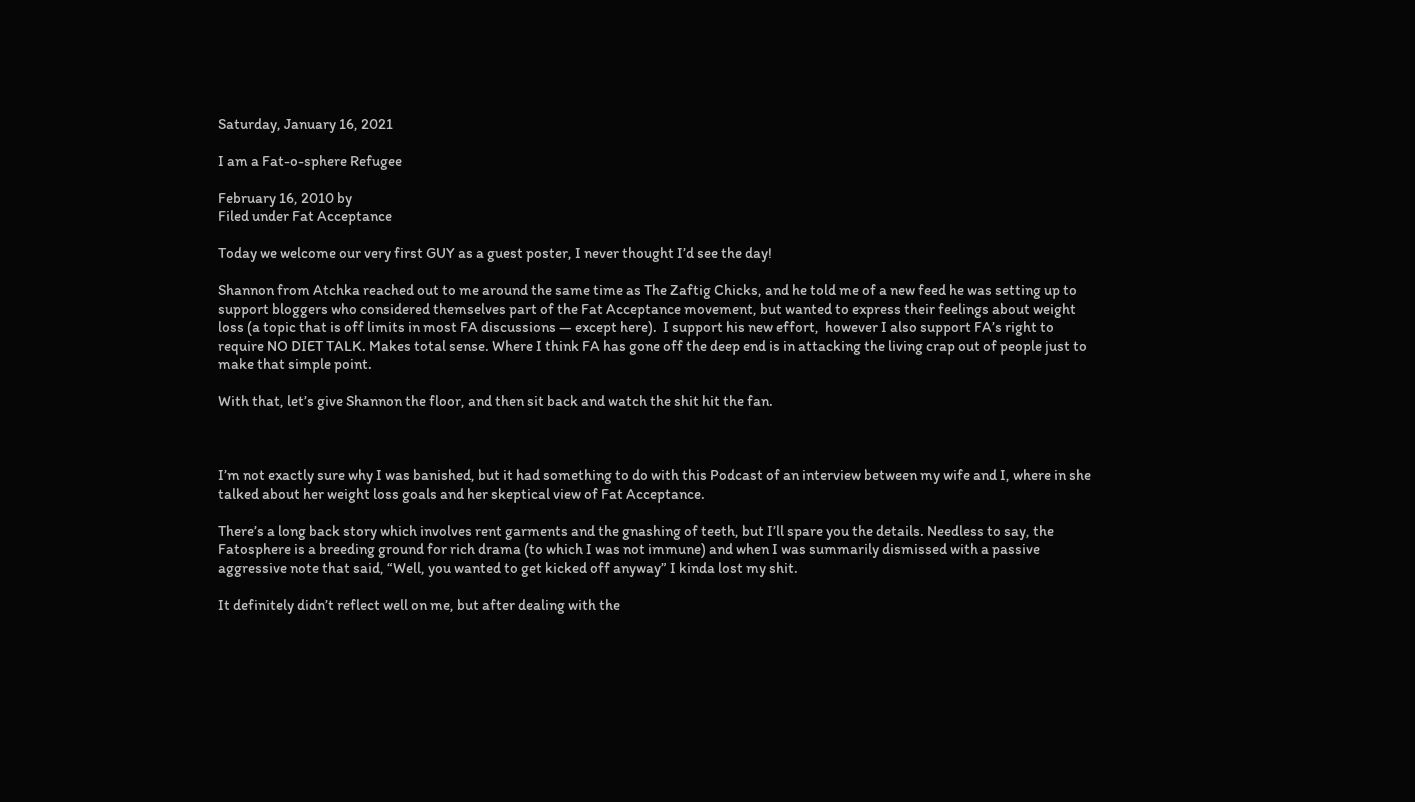Saturday, January 16, 2021

I am a Fat-o-sphere Refugee

February 16, 2010 by
Filed under Fat Acceptance

Today we welcome our very first GUY as a guest poster, I never thought I’d see the day!

Shannon from Atchka reached out to me around the same time as The Zaftig Chicks, and he told me of a new feed he was setting up to support bloggers who considered themselves part of the Fat Acceptance movement, but wanted to express their feelings about weight loss (a topic that is off limits in most FA discussions — except here).  I support his new effort,  however I also support FA’s right to require NO DIET TALK. Makes total sense. Where I think FA has gone off the deep end is in attacking the living crap out of people just to make that simple point.

With that, let’s give Shannon the floor, and then sit back and watch the shit hit the fan.



I’m not exactly sure why I was banished, but it had something to do with this Podcast of an interview between my wife and I, where in she talked about her weight loss goals and her skeptical view of Fat Acceptance.

There’s a long back story which involves rent garments and the gnashing of teeth, but I’ll spare you the details. Needless to say, the Fatosphere is a breeding ground for rich drama (to which I was not immune) and when I was summarily dismissed with a passive aggressive note that said, “Well, you wanted to get kicked off anyway” I kinda lost my shit.

It definitely didn’t reflect well on me, but after dealing with the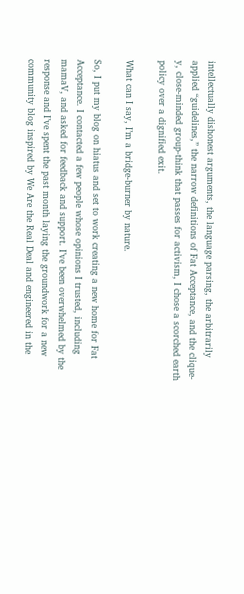intellectually dishonest arguments, the language parsing, the arbitrarily applied “guidelines,” the narrow definitions of Fat Acceptance, and the clique-y, close-minded group-think that passes for activism, I chose a scorched earth policy over a dignified exit.

What can I say, I’m a bridge-burner by nature.

So, I put my blog on hiatus and set to work creating a new home for Fat Acceptance. I contacted a few people whose opinions I trusted, including mamaV, and asked for feedback and support. I’ve been overwhelmed by the response and I’ve spent the past month laying the groundwork for a new community blog inspired by We Are the Real Deal and engineered in the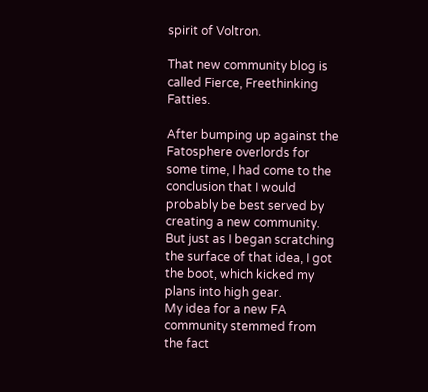spirit of Voltron.

That new community blog is called Fierce, Freethinking Fatties.

After bumping up against the Fatosphere overlords for some time, I had come to the conclusion that I would probably be best served by creating a new community. But just as I began scratching the surface of that idea, I got the boot, which kicked my plans into high gear.
My idea for a new FA community stemmed from the fact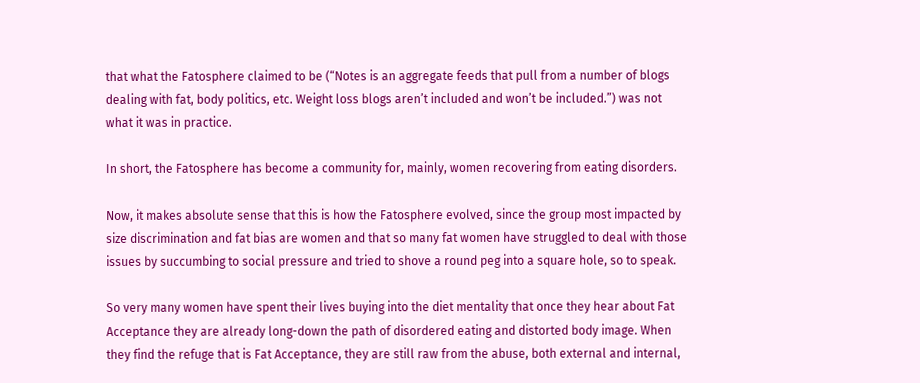that what the Fatosphere claimed to be (“Notes is an aggregate feeds that pull from a number of blogs dealing with fat, body politics, etc. Weight loss blogs aren’t included and won’t be included.”) was not what it was in practice.

In short, the Fatosphere has become a community for, mainly, women recovering from eating disorders.

Now, it makes absolute sense that this is how the Fatosphere evolved, since the group most impacted by size discrimination and fat bias are women and that so many fat women have struggled to deal with those issues by succumbing to social pressure and tried to shove a round peg into a square hole, so to speak.

So very many women have spent their lives buying into the diet mentality that once they hear about Fat Acceptance they are already long-down the path of disordered eating and distorted body image. When they find the refuge that is Fat Acceptance, they are still raw from the abuse, both external and internal,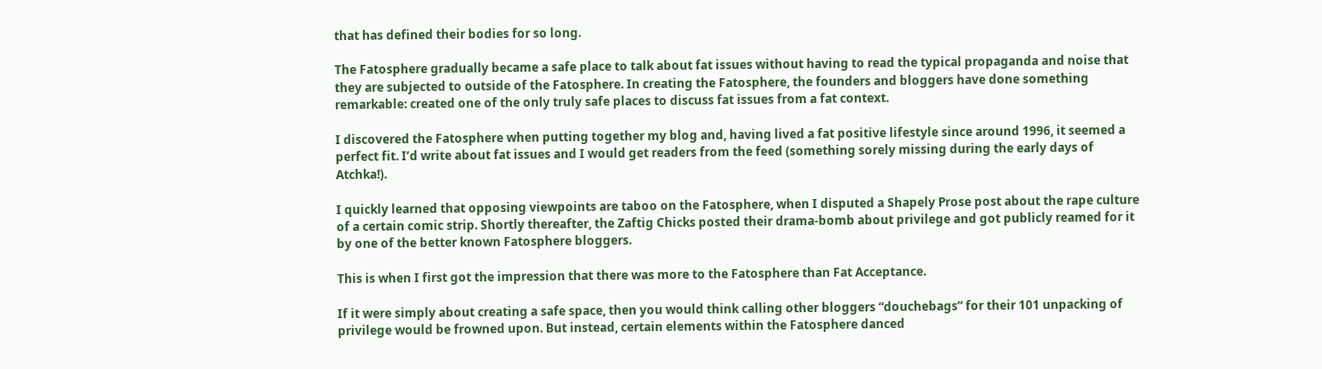that has defined their bodies for so long.

The Fatosphere gradually became a safe place to talk about fat issues without having to read the typical propaganda and noise that they are subjected to outside of the Fatosphere. In creating the Fatosphere, the founders and bloggers have done something remarkable: created one of the only truly safe places to discuss fat issues from a fat context.

I discovered the Fatosphere when putting together my blog and, having lived a fat positive lifestyle since around 1996, it seemed a perfect fit. I’d write about fat issues and I would get readers from the feed (something sorely missing during the early days of Atchka!).

I quickly learned that opposing viewpoints are taboo on the Fatosphere, when I disputed a Shapely Prose post about the rape culture of a certain comic strip. Shortly thereafter, the Zaftig Chicks posted their drama-bomb about privilege and got publicly reamed for it by one of the better known Fatosphere bloggers.

This is when I first got the impression that there was more to the Fatosphere than Fat Acceptance.

If it were simply about creating a safe space, then you would think calling other bloggers “douchebags” for their 101 unpacking of privilege would be frowned upon. But instead, certain elements within the Fatosphere danced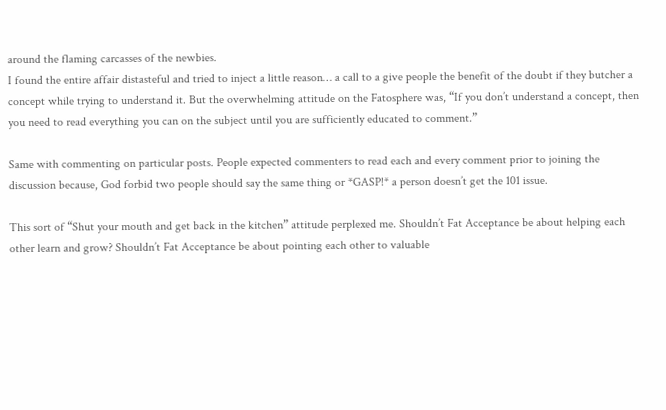around the flaming carcasses of the newbies.
I found the entire affair distasteful and tried to inject a little reason… a call to a give people the benefit of the doubt if they butcher a concept while trying to understand it. But the overwhelming attitude on the Fatosphere was, “If you don’t understand a concept, then you need to read everything you can on the subject until you are sufficiently educated to comment.”

Same with commenting on particular posts. People expected commenters to read each and every comment prior to joining the discussion because, God forbid two people should say the same thing or *GASP!* a person doesn’t get the 101 issue.

This sort of “Shut your mouth and get back in the kitchen” attitude perplexed me. Shouldn’t Fat Acceptance be about helping each other learn and grow? Shouldn’t Fat Acceptance be about pointing each other to valuable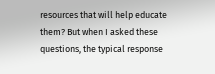resources that will help educate them? But when I asked these questions, the typical response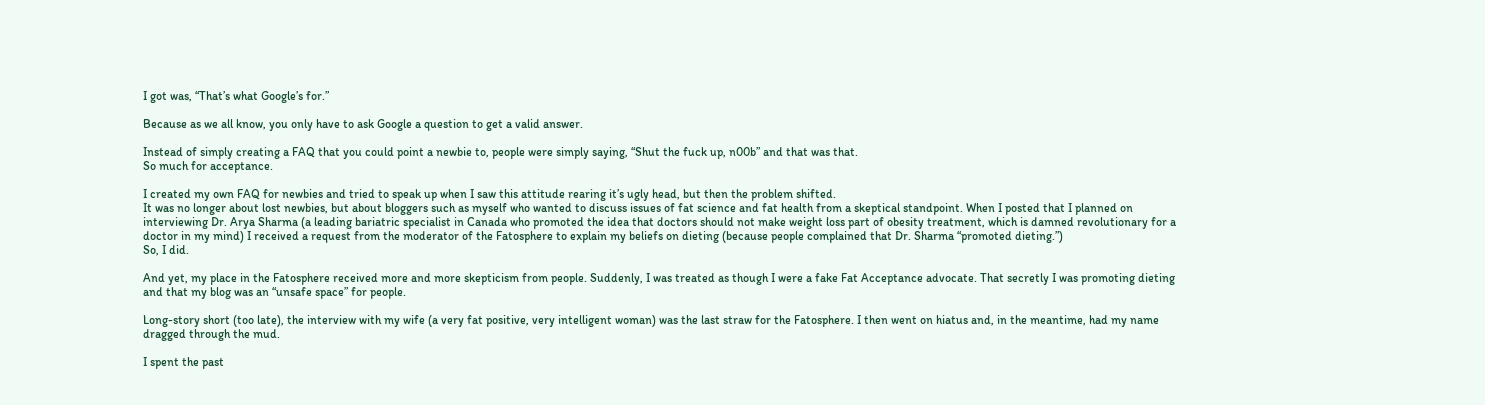I got was, “That’s what Google’s for.”

Because as we all know, you only have to ask Google a question to get a valid answer.

Instead of simply creating a FAQ that you could point a newbie to, people were simply saying, “Shut the fuck up, n00b” and that was that.
So much for acceptance.

I created my own FAQ for newbies and tried to speak up when I saw this attitude rearing it’s ugly head, but then the problem shifted.
It was no longer about lost newbies, but about bloggers such as myself who wanted to discuss issues of fat science and fat health from a skeptical standpoint. When I posted that I planned on interviewing Dr. Arya Sharma (a leading bariatric specialist in Canada who promoted the idea that doctors should not make weight loss part of obesity treatment, which is damned revolutionary for a doctor in my mind) I received a request from the moderator of the Fatosphere to explain my beliefs on dieting (because people complained that Dr. Sharma “promoted dieting.”)
So, I did.

And yet, my place in the Fatosphere received more and more skepticism from people. Suddenly, I was treated as though I were a fake Fat Acceptance advocate. That secretly I was promoting dieting and that my blog was an “unsafe space” for people.

Long-story short (too late), the interview with my wife (a very fat positive, very intelligent woman) was the last straw for the Fatosphere. I then went on hiatus and, in the meantime, had my name dragged through the mud.

I spent the past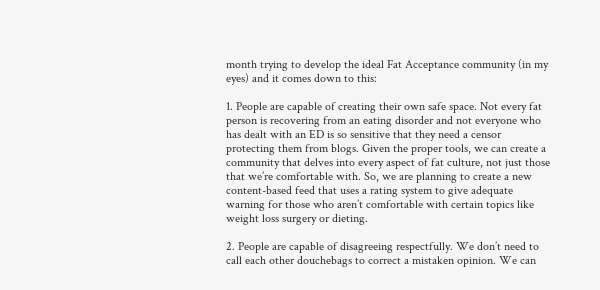month trying to develop the ideal Fat Acceptance community (in my eyes) and it comes down to this:

1. People are capable of creating their own safe space. Not every fat person is recovering from an eating disorder and not everyone who has dealt with an ED is so sensitive that they need a censor protecting them from blogs. Given the proper tools, we can create a community that delves into every aspect of fat culture, not just those that we’re comfortable with. So, we are planning to create a new content-based feed that uses a rating system to give adequate warning for those who aren’t comfortable with certain topics like weight loss surgery or dieting.

2. People are capable of disagreeing respectfully. We don’t need to call each other douchebags to correct a mistaken opinion. We can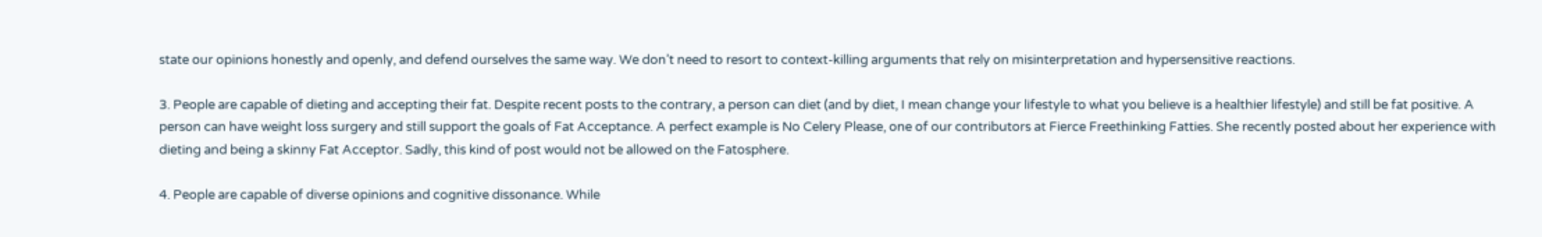state our opinions honestly and openly, and defend ourselves the same way. We don’t need to resort to context-killing arguments that rely on misinterpretation and hypersensitive reactions.

3. People are capable of dieting and accepting their fat. Despite recent posts to the contrary, a person can diet (and by diet, I mean change your lifestyle to what you believe is a healthier lifestyle) and still be fat positive. A person can have weight loss surgery and still support the goals of Fat Acceptance. A perfect example is No Celery Please, one of our contributors at Fierce Freethinking Fatties. She recently posted about her experience with dieting and being a skinny Fat Acceptor. Sadly, this kind of post would not be allowed on the Fatosphere.

4. People are capable of diverse opinions and cognitive dissonance. While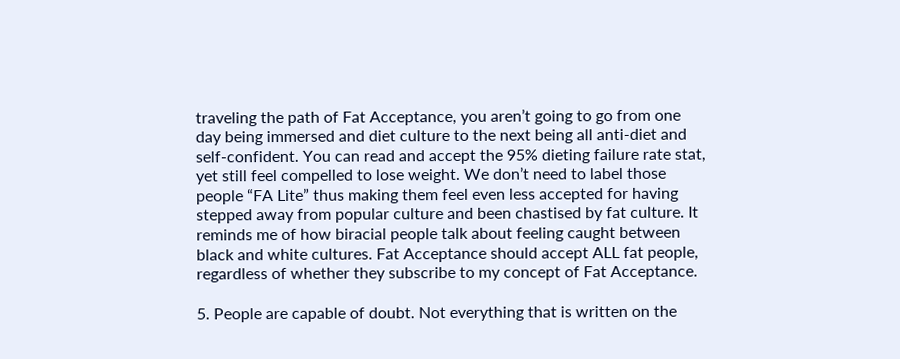traveling the path of Fat Acceptance, you aren’t going to go from one day being immersed and diet culture to the next being all anti-diet and self-confident. You can read and accept the 95% dieting failure rate stat, yet still feel compelled to lose weight. We don’t need to label those people “FA Lite” thus making them feel even less accepted for having stepped away from popular culture and been chastised by fat culture. It reminds me of how biracial people talk about feeling caught between black and white cultures. Fat Acceptance should accept ALL fat people, regardless of whether they subscribe to my concept of Fat Acceptance.

5. People are capable of doubt. Not everything that is written on the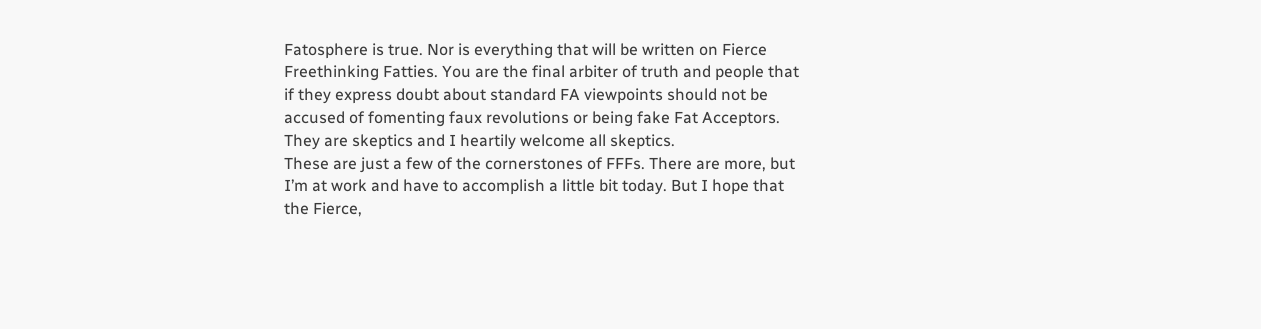Fatosphere is true. Nor is everything that will be written on Fierce Freethinking Fatties. You are the final arbiter of truth and people that if they express doubt about standard FA viewpoints should not be accused of fomenting faux revolutions or being fake Fat Acceptors. They are skeptics and I heartily welcome all skeptics.
These are just a few of the cornerstones of FFFs. There are more, but I’m at work and have to accomplish a little bit today. But I hope that the Fierce,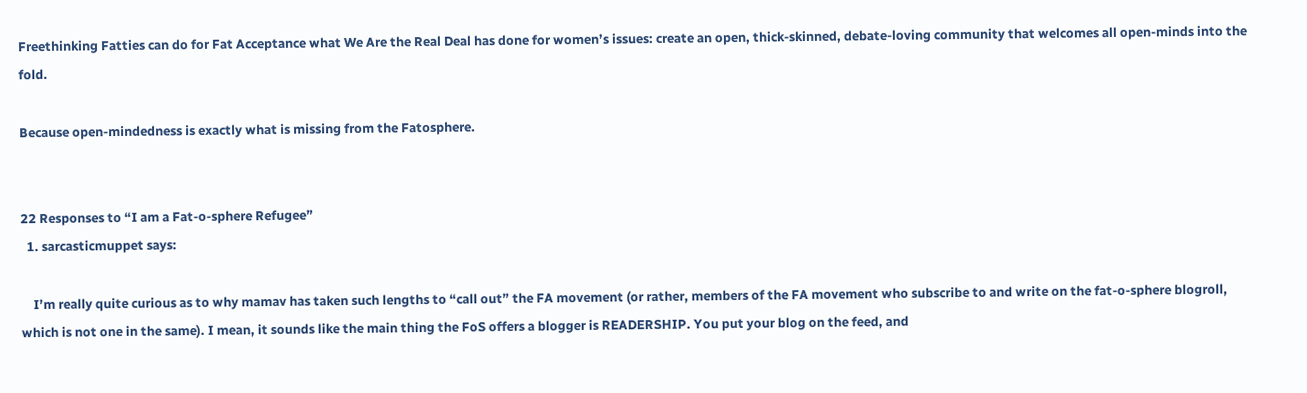Freethinking Fatties can do for Fat Acceptance what We Are the Real Deal has done for women’s issues: create an open, thick-skinned, debate-loving community that welcomes all open-minds into the fold.

Because open-mindedness is exactly what is missing from the Fatosphere.


22 Responses to “I am a Fat-o-sphere Refugee”
  1. sarcasticmuppet says:

    I’m really quite curious as to why mamav has taken such lengths to “call out” the FA movement (or rather, members of the FA movement who subscribe to and write on the fat-o-sphere blogroll, which is not one in the same). I mean, it sounds like the main thing the FoS offers a blogger is READERSHIP. You put your blog on the feed, and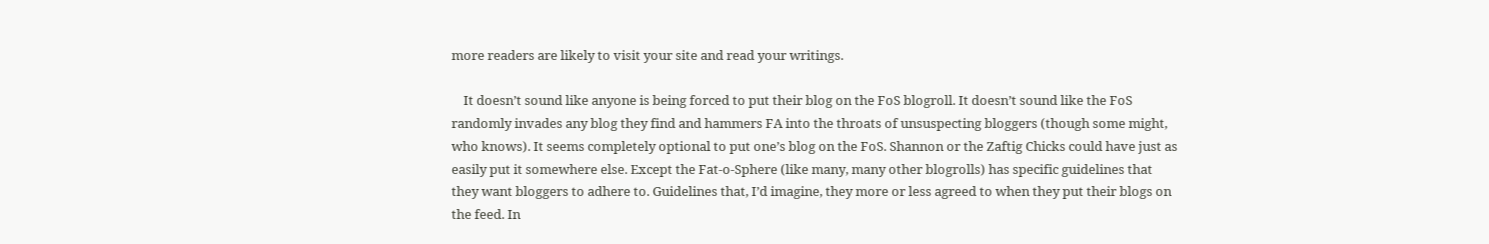more readers are likely to visit your site and read your writings.

    It doesn’t sound like anyone is being forced to put their blog on the FoS blogroll. It doesn’t sound like the FoS randomly invades any blog they find and hammers FA into the throats of unsuspecting bloggers (though some might, who knows). It seems completely optional to put one’s blog on the FoS. Shannon or the Zaftig Chicks could have just as easily put it somewhere else. Except the Fat-o-Sphere (like many, many other blogrolls) has specific guidelines that they want bloggers to adhere to. Guidelines that, I’d imagine, they more or less agreed to when they put their blogs on the feed. In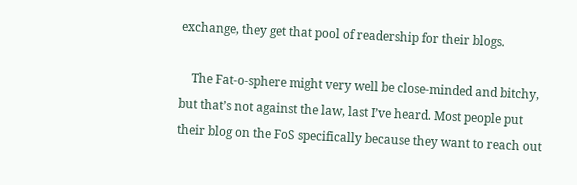exchange, they get that pool of readership for their blogs.

    The Fat-o-sphere might very well be close-minded and bitchy, but that’s not against the law, last I’ve heard. Most people put their blog on the FoS specifically because they want to reach out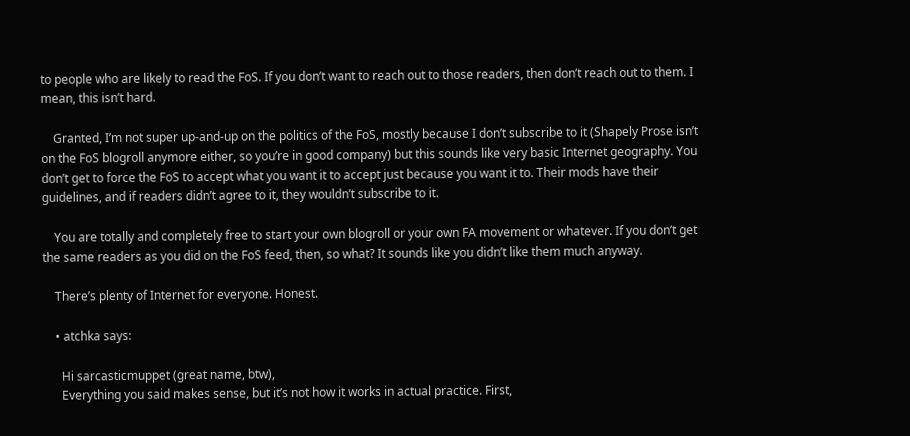to people who are likely to read the FoS. If you don’t want to reach out to those readers, then don’t reach out to them. I mean, this isn’t hard.

    Granted, I’m not super up-and-up on the politics of the FoS, mostly because I don’t subscribe to it (Shapely Prose isn’t on the FoS blogroll anymore either, so you’re in good company) but this sounds like very basic Internet geography. You don’t get to force the FoS to accept what you want it to accept just because you want it to. Their mods have their guidelines, and if readers didn’t agree to it, they wouldn’t subscribe to it.

    You are totally and completely free to start your own blogroll or your own FA movement or whatever. If you don’t get the same readers as you did on the FoS feed, then, so what? It sounds like you didn’t like them much anyway.

    There’s plenty of Internet for everyone. Honest.

    • atchka says:

      Hi sarcasticmuppet (great name, btw),
      Everything you said makes sense, but it’s not how it works in actual practice. First,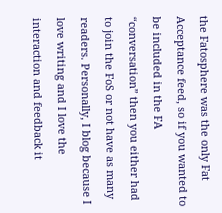the Fatosphere was the only Fat Acceptance feed, so if you wanted to be included in the FA “conversation” then you either had to join the FoS or not have as many readers. Personally, I blog because I love writing and I love the interaction and feedback it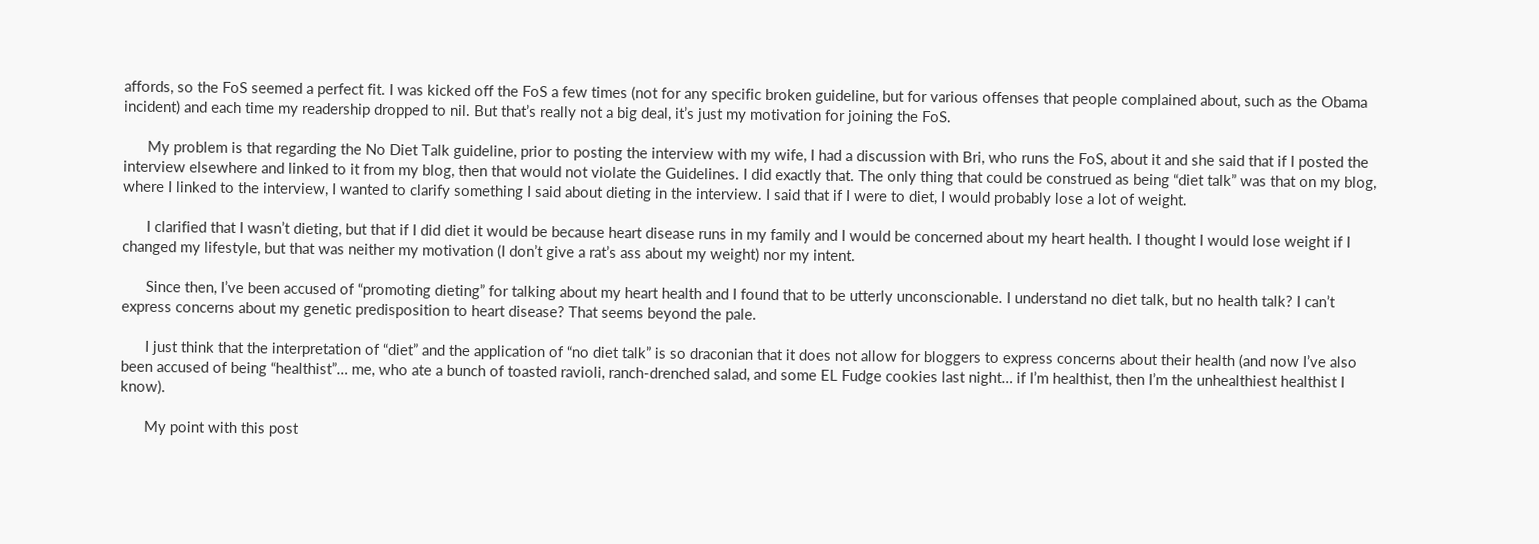affords, so the FoS seemed a perfect fit. I was kicked off the FoS a few times (not for any specific broken guideline, but for various offenses that people complained about, such as the Obama incident) and each time my readership dropped to nil. But that’s really not a big deal, it’s just my motivation for joining the FoS.

      My problem is that regarding the No Diet Talk guideline, prior to posting the interview with my wife, I had a discussion with Bri, who runs the FoS, about it and she said that if I posted the interview elsewhere and linked to it from my blog, then that would not violate the Guidelines. I did exactly that. The only thing that could be construed as being “diet talk” was that on my blog, where I linked to the interview, I wanted to clarify something I said about dieting in the interview. I said that if I were to diet, I would probably lose a lot of weight.

      I clarified that I wasn’t dieting, but that if I did diet it would be because heart disease runs in my family and I would be concerned about my heart health. I thought I would lose weight if I changed my lifestyle, but that was neither my motivation (I don’t give a rat’s ass about my weight) nor my intent.

      Since then, I’ve been accused of “promoting dieting” for talking about my heart health and I found that to be utterly unconscionable. I understand no diet talk, but no health talk? I can’t express concerns about my genetic predisposition to heart disease? That seems beyond the pale.

      I just think that the interpretation of “diet” and the application of “no diet talk” is so draconian that it does not allow for bloggers to express concerns about their health (and now I’ve also been accused of being “healthist”… me, who ate a bunch of toasted ravioli, ranch-drenched salad, and some EL Fudge cookies last night… if I’m healthist, then I’m the unhealthiest healthist I know).

      My point with this post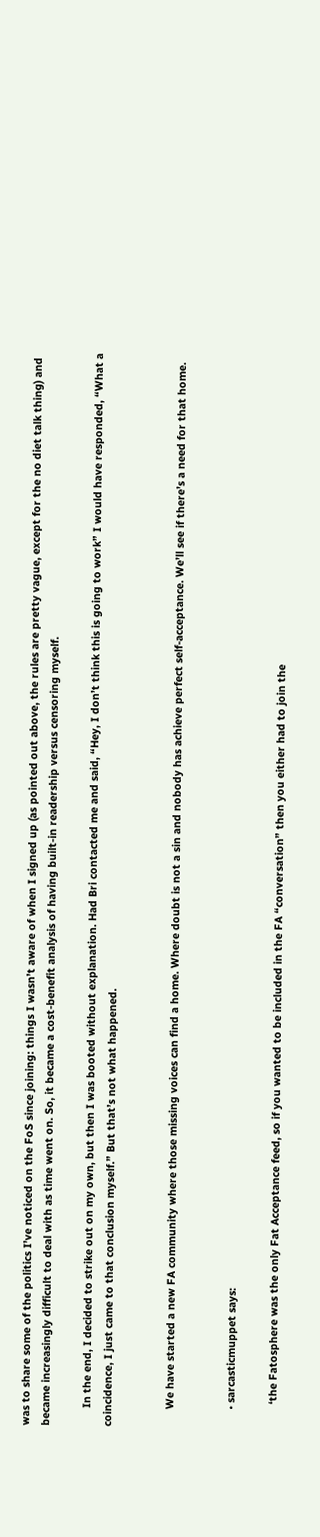was to share some of the politics I’ve noticed on the FoS since joining: things I wasn’t aware of when I signed up (as pointed out above, the rules are pretty vague, except for the no diet talk thing) and became increasingly difficult to deal with as time went on. So, it became a cost-benefit analysis of having built-in readership versus censoring myself.

      In the end, I decided to strike out on my own, but then I was booted without explanation. Had Bri contacted me and said, “Hey, I don’t think this is going to work” I would have responded, “What a coincidence, I just came to that conclusion myself.” But that’s not what happened.


      We have started a new FA community where those missing voices can find a home. Where doubt is not a sin and nobody has achieve perfect self-acceptance. We’ll see if there’s a need for that home.


      • sarcasticmuppet says:

        ‘the Fatosphere was the only Fat Acceptance feed, so if you wanted to be included in the FA “conversation” then you either had to join the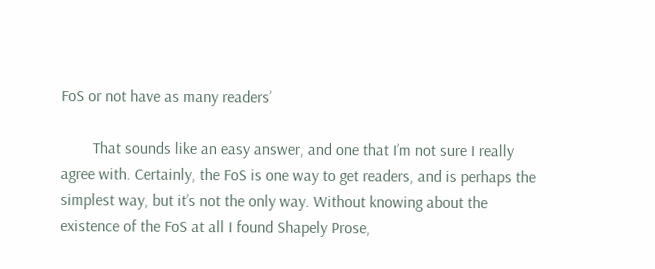FoS or not have as many readers’

        That sounds like an easy answer, and one that I’m not sure I really agree with. Certainly, the FoS is one way to get readers, and is perhaps the simplest way, but it’s not the only way. Without knowing about the existence of the FoS at all I found Shapely Prose,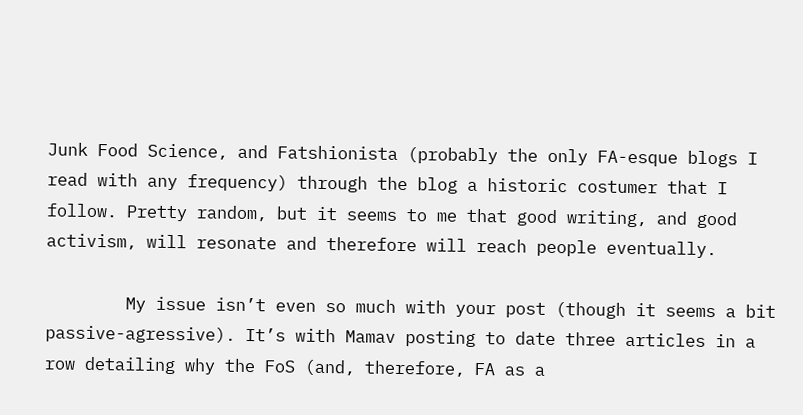Junk Food Science, and Fatshionista (probably the only FA-esque blogs I read with any frequency) through the blog a historic costumer that I follow. Pretty random, but it seems to me that good writing, and good activism, will resonate and therefore will reach people eventually.

        My issue isn’t even so much with your post (though it seems a bit passive-agressive). It’s with Mamav posting to date three articles in a row detailing why the FoS (and, therefore, FA as a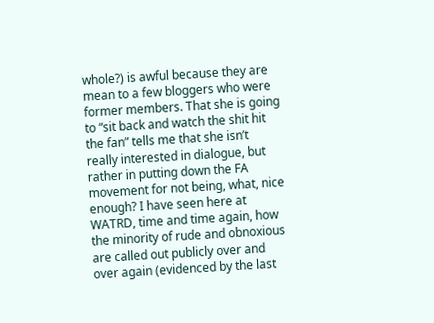whole?) is awful because they are mean to a few bloggers who were former members. That she is going to “sit back and watch the shit hit the fan” tells me that she isn’t really interested in dialogue, but rather in putting down the FA movement for not being, what, nice enough? I have seen here at WATRD, time and time again, how the minority of rude and obnoxious are called out publicly over and over again (evidenced by the last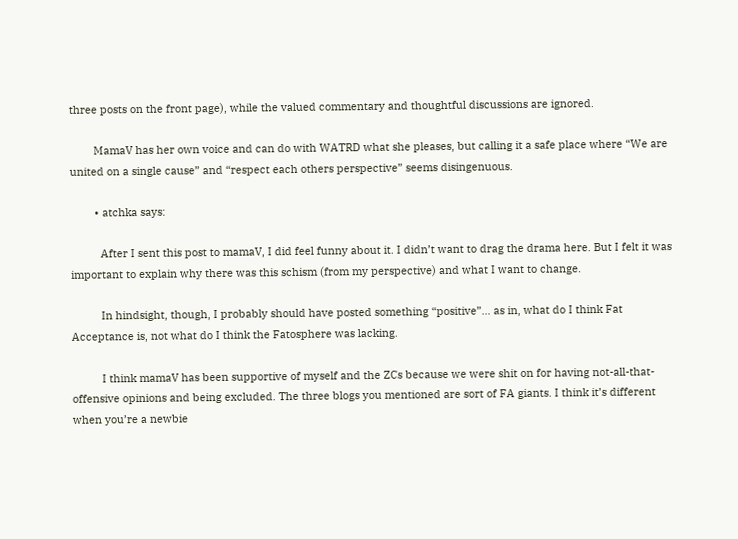three posts on the front page), while the valued commentary and thoughtful discussions are ignored.

        MamaV has her own voice and can do with WATRD what she pleases, but calling it a safe place where “We are united on a single cause” and “respect each others perspective” seems disingenuous.

        • atchka says:

          After I sent this post to mamaV, I did feel funny about it. I didn’t want to drag the drama here. But I felt it was important to explain why there was this schism (from my perspective) and what I want to change.

          In hindsight, though, I probably should have posted something “positive”… as in, what do I think Fat Acceptance is, not what do I think the Fatosphere was lacking.

          I think mamaV has been supportive of myself and the ZCs because we were shit on for having not-all-that-offensive opinions and being excluded. The three blogs you mentioned are sort of FA giants. I think it’s different when you’re a newbie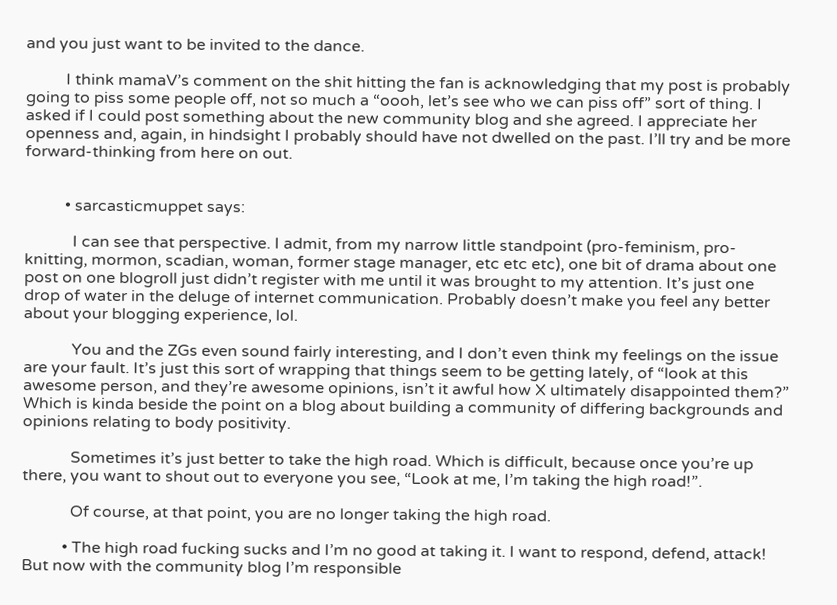and you just want to be invited to the dance.

          I think mamaV’s comment on the shit hitting the fan is acknowledging that my post is probably going to piss some people off, not so much a “oooh, let’s see who we can piss off” sort of thing. I asked if I could post something about the new community blog and she agreed. I appreciate her openness and, again, in hindsight I probably should have not dwelled on the past. I’ll try and be more forward-thinking from here on out.


          • sarcasticmuppet says:

            I can see that perspective. I admit, from my narrow little standpoint (pro-feminism, pro-knitting, mormon, scadian, woman, former stage manager, etc etc etc), one bit of drama about one post on one blogroll just didn’t register with me until it was brought to my attention. It’s just one drop of water in the deluge of internet communication. Probably doesn’t make you feel any better about your blogging experience, lol.

            You and the ZGs even sound fairly interesting, and I don’t even think my feelings on the issue are your fault. It’s just this sort of wrapping that things seem to be getting lately, of “look at this awesome person, and they’re awesome opinions, isn’t it awful how X ultimately disappointed them?” Which is kinda beside the point on a blog about building a community of differing backgrounds and opinions relating to body positivity.

            Sometimes it’s just better to take the high road. Which is difficult, because once you’re up there, you want to shout out to everyone you see, “Look at me, I’m taking the high road!”.

            Of course, at that point, you are no longer taking the high road.

          • The high road fucking sucks and I’m no good at taking it. I want to respond, defend, attack! But now with the community blog I’m responsible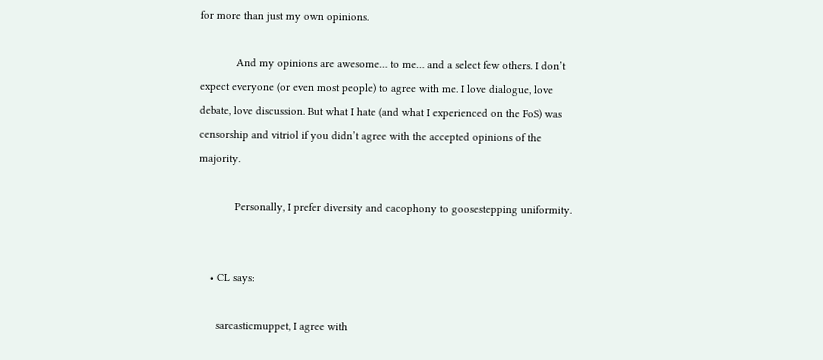for more than just my own opinions.

            And my opinions are awesome… to me… and a select few others. I don’t expect everyone (or even most people) to agree with me. I love dialogue, love debate, love discussion. But what I hate (and what I experienced on the FoS) was censorship and vitriol if you didn’t agree with the accepted opinions of the majority.

            Personally, I prefer diversity and cacophony to goosestepping uniformity.


    • CL says:

      sarcasticmuppet, I agree with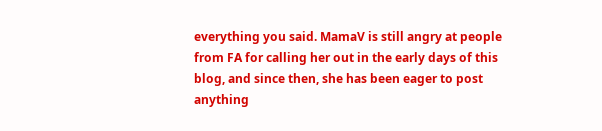everything you said. MamaV is still angry at people from FA for calling her out in the early days of this blog, and since then, she has been eager to post anything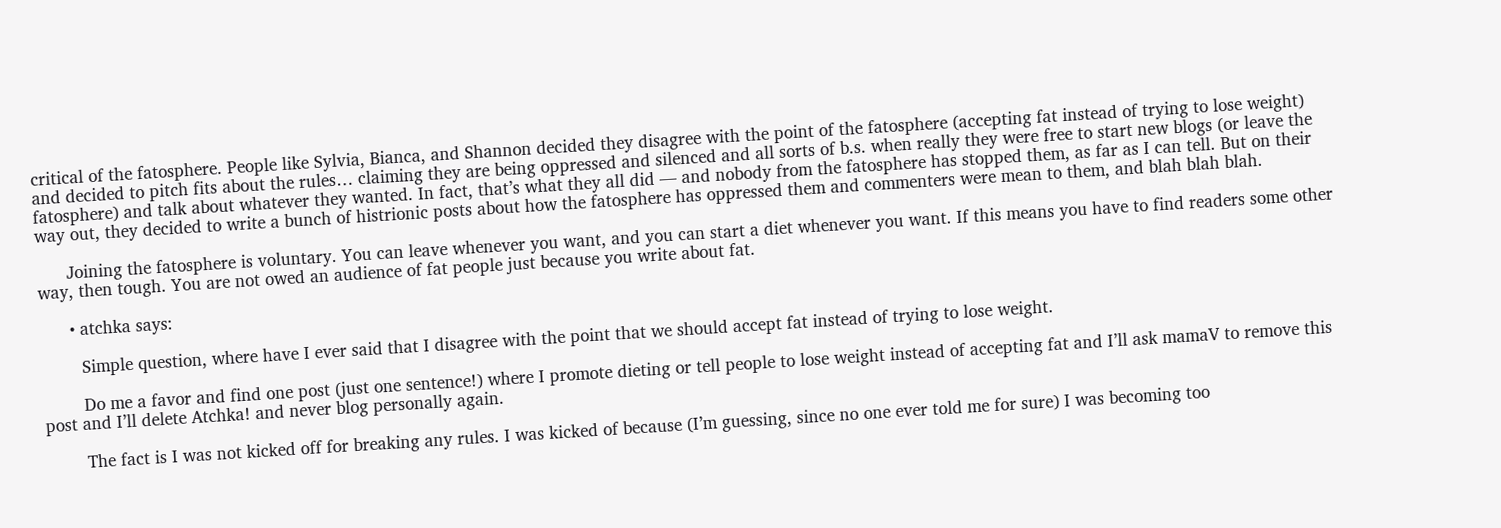critical of the fatosphere. People like Sylvia, Bianca, and Shannon decided they disagree with the point of the fatosphere (accepting fat instead of trying to lose weight) and decided to pitch fits about the rules… claiming they are being oppressed and silenced and all sorts of b.s. when really they were free to start new blogs (or leave the fatosphere) and talk about whatever they wanted. In fact, that’s what they all did — and nobody from the fatosphere has stopped them, as far as I can tell. But on their way out, they decided to write a bunch of histrionic posts about how the fatosphere has oppressed them and commenters were mean to them, and blah blah blah.

      Joining the fatosphere is voluntary. You can leave whenever you want, and you can start a diet whenever you want. If this means you have to find readers some other way, then tough. You are not owed an audience of fat people just because you write about fat.

      • atchka says:

        Simple question, where have I ever said that I disagree with the point that we should accept fat instead of trying to lose weight.

        Do me a favor and find one post (just one sentence!) where I promote dieting or tell people to lose weight instead of accepting fat and I’ll ask mamaV to remove this post and I’ll delete Atchka! and never blog personally again.

        The fact is I was not kicked off for breaking any rules. I was kicked of because (I’m guessing, since no one ever told me for sure) I was becoming too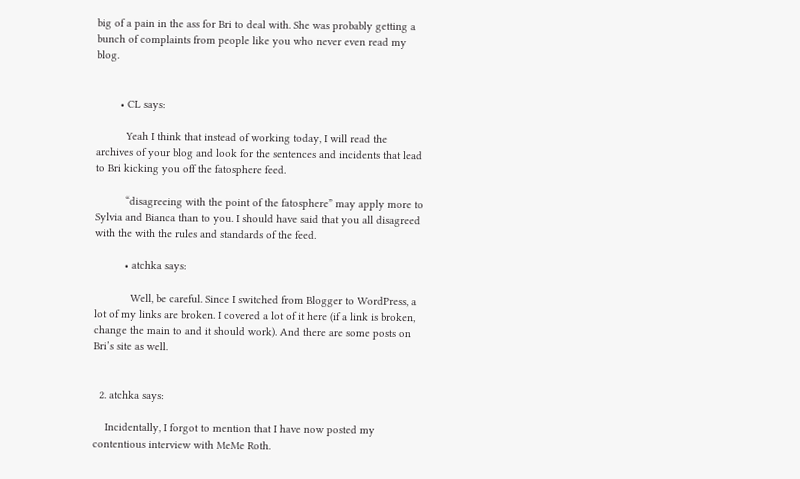big of a pain in the ass for Bri to deal with. She was probably getting a bunch of complaints from people like you who never even read my blog.


        • CL says:

          Yeah I think that instead of working today, I will read the archives of your blog and look for the sentences and incidents that lead to Bri kicking you off the fatosphere feed.

          “disagreeing with the point of the fatosphere” may apply more to Sylvia and Bianca than to you. I should have said that you all disagreed with the with the rules and standards of the feed.

          • atchka says:

            Well, be careful. Since I switched from Blogger to WordPress, a lot of my links are broken. I covered a lot of it here (if a link is broken, change the main to and it should work). And there are some posts on Bri’s site as well.


  2. atchka says:

    Incidentally, I forgot to mention that I have now posted my contentious interview with MeMe Roth.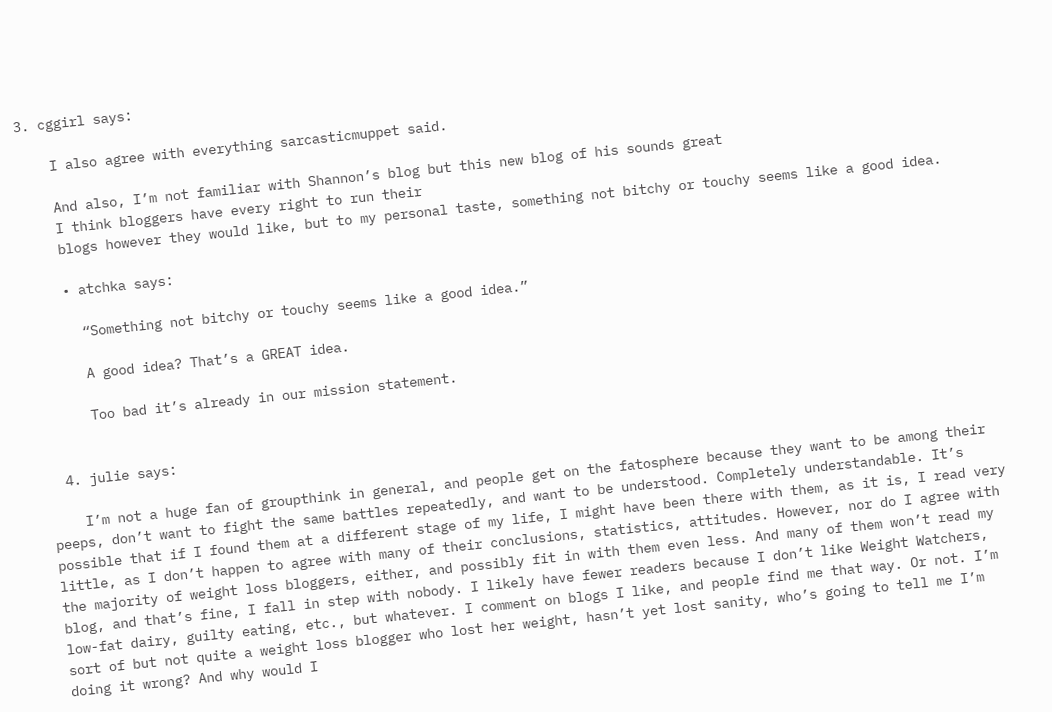3. cggirl says:

    I also agree with everything sarcasticmuppet said.

    And also, I’m not familiar with Shannon’s blog but this new blog of his sounds great
    I think bloggers have every right to run their
    blogs however they would like, but to my personal taste, something not bitchy or touchy seems like a good idea.

    • atchka says:

      “Something not bitchy or touchy seems like a good idea.”

      A good idea? That’s a GREAT idea.

      Too bad it’s already in our mission statement.


  4. julie says:

    I’m not a huge fan of groupthink in general, and people get on the fatosphere because they want to be among their peeps, don’t want to fight the same battles repeatedly, and want to be understood. Completely understandable. It’s possible that if I found them at a different stage of my life, I might have been there with them, as it is, I read very little, as I don’t happen to agree with many of their conclusions, statistics, attitudes. However, nor do I agree with the majority of weight loss bloggers, either, and possibly fit in with them even less. And many of them won’t read my blog, and that’s fine, I fall in step with nobody. I likely have fewer readers because I don’t like Weight Watchers, low-fat dairy, guilty eating, etc., but whatever. I comment on blogs I like, and people find me that way. Or not. I’m sort of but not quite a weight loss blogger who lost her weight, hasn’t yet lost sanity, who’s going to tell me I’m doing it wrong? And why would I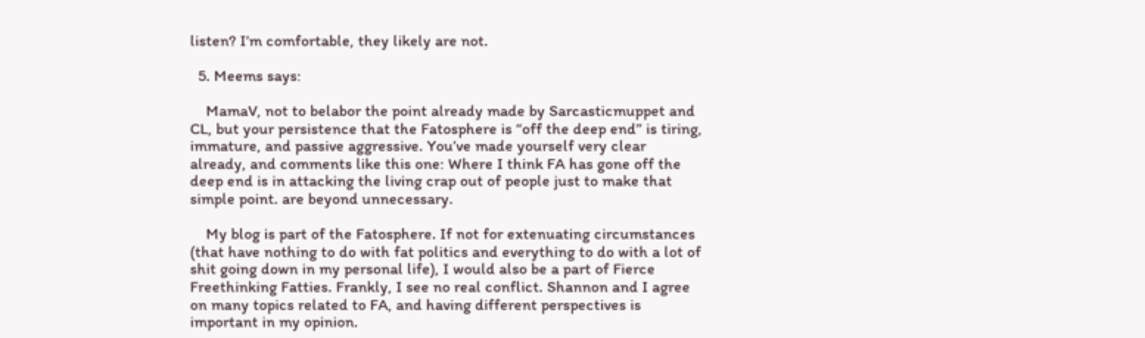listen? I’m comfortable, they likely are not.

  5. Meems says:

    MamaV, not to belabor the point already made by Sarcasticmuppet and CL, but your persistence that the Fatosphere is “off the deep end” is tiring, immature, and passive aggressive. You’ve made yourself very clear already, and comments like this one: Where I think FA has gone off the deep end is in attacking the living crap out of people just to make that simple point. are beyond unnecessary.

    My blog is part of the Fatosphere. If not for extenuating circumstances (that have nothing to do with fat politics and everything to do with a lot of shit going down in my personal life), I would also be a part of Fierce Freethinking Fatties. Frankly, I see no real conflict. Shannon and I agree on many topics related to FA, and having different perspectives is important in my opinion.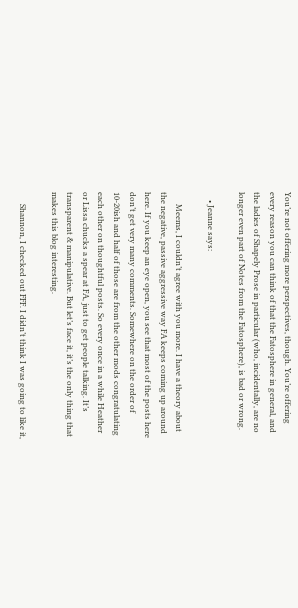You’re not offering more perspectives, though. You’re offering every reason you can think of that the Fatosphere in general, and the ladies of Shapely Prose in particular (who, incidentally, are no longer even part of Notes from the Fatosphere), is bad or wrong.

    • Jeanne says:

      Meems, I couldn’t agree with you more. I have a theory about the negative, passive aggressive way FA keeps coming up around here. If you keep an eye open, you see that most of the posts here don’t get very many comments. Somewhere on the order of 10-20ish and half of those are from the other mods congratulating each other on thoughtful posts. So every once in a while Heather or Lissa chucks a spear at FA, just to get people talking. It’s transparent & manipulative. But let’s face it, it’s the only thing that makes this blog interesting.

      Shannon, I checked out FFF. I didn’t think I was going to like it,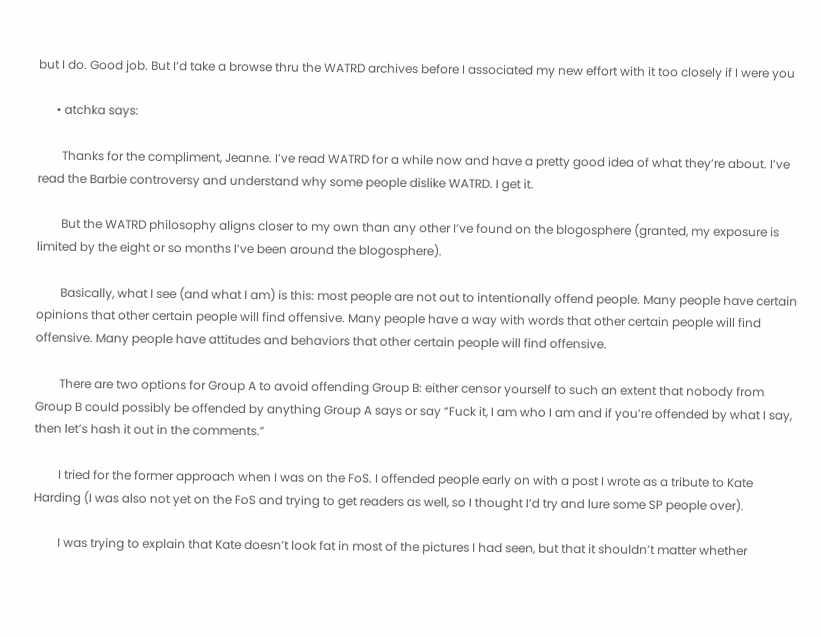but I do. Good job. But I’d take a browse thru the WATRD archives before I associated my new effort with it too closely if I were you

      • atchka says:

        Thanks for the compliment, Jeanne. I’ve read WATRD for a while now and have a pretty good idea of what they’re about. I’ve read the Barbie controversy and understand why some people dislike WATRD. I get it.

        But the WATRD philosophy aligns closer to my own than any other I’ve found on the blogosphere (granted, my exposure is limited by the eight or so months I’ve been around the blogosphere).

        Basically, what I see (and what I am) is this: most people are not out to intentionally offend people. Many people have certain opinions that other certain people will find offensive. Many people have a way with words that other certain people will find offensive. Many people have attitudes and behaviors that other certain people will find offensive.

        There are two options for Group A to avoid offending Group B: either censor yourself to such an extent that nobody from Group B could possibly be offended by anything Group A says or say “Fuck it, I am who I am and if you’re offended by what I say, then let’s hash it out in the comments.”

        I tried for the former approach when I was on the FoS. I offended people early on with a post I wrote as a tribute to Kate Harding (I was also not yet on the FoS and trying to get readers as well, so I thought I’d try and lure some SP people over).

        I was trying to explain that Kate doesn’t look fat in most of the pictures I had seen, but that it shouldn’t matter whether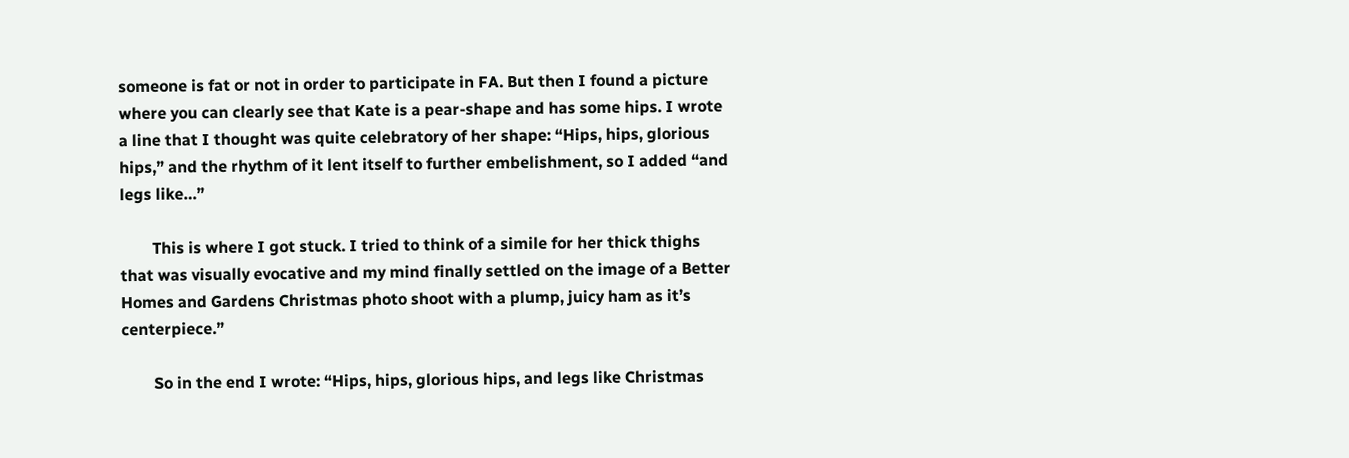someone is fat or not in order to participate in FA. But then I found a picture where you can clearly see that Kate is a pear-shape and has some hips. I wrote a line that I thought was quite celebratory of her shape: “Hips, hips, glorious hips,” and the rhythm of it lent itself to further embelishment, so I added “and legs like…”

        This is where I got stuck. I tried to think of a simile for her thick thighs that was visually evocative and my mind finally settled on the image of a Better Homes and Gardens Christmas photo shoot with a plump, juicy ham as it’s centerpiece.”

        So in the end I wrote: “Hips, hips, glorious hips, and legs like Christmas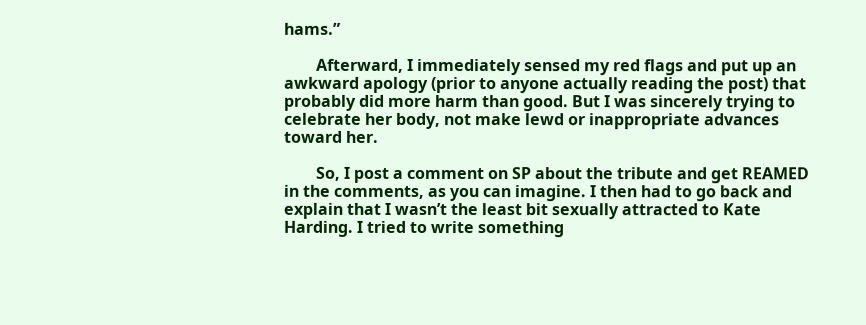hams.”

        Afterward, I immediately sensed my red flags and put up an awkward apology (prior to anyone actually reading the post) that probably did more harm than good. But I was sincerely trying to celebrate her body, not make lewd or inappropriate advances toward her.

        So, I post a comment on SP about the tribute and get REAMED in the comments, as you can imagine. I then had to go back and explain that I wasn’t the least bit sexually attracted to Kate Harding. I tried to write something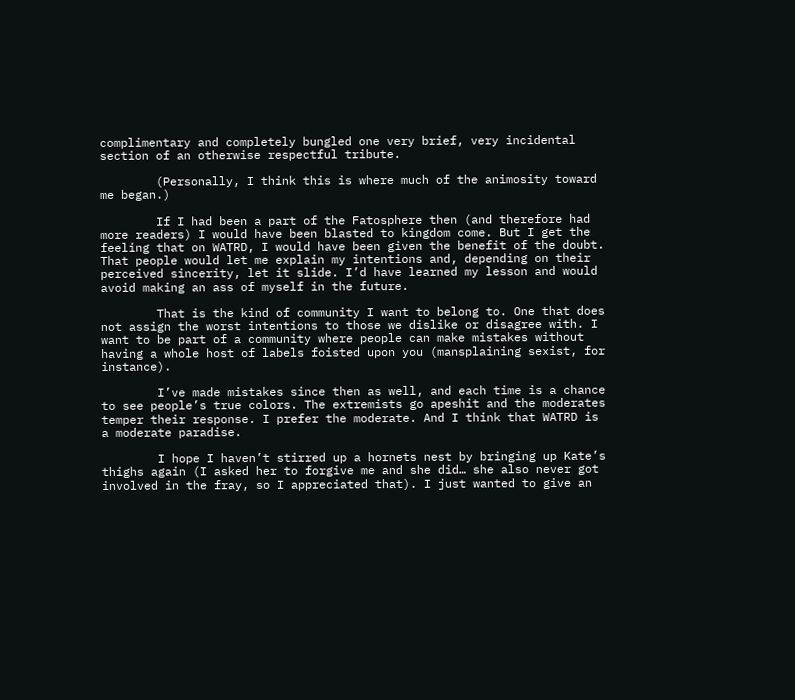complimentary and completely bungled one very brief, very incidental section of an otherwise respectful tribute.

        (Personally, I think this is where much of the animosity toward me began.)

        If I had been a part of the Fatosphere then (and therefore had more readers) I would have been blasted to kingdom come. But I get the feeling that on WATRD, I would have been given the benefit of the doubt. That people would let me explain my intentions and, depending on their perceived sincerity, let it slide. I’d have learned my lesson and would avoid making an ass of myself in the future.

        That is the kind of community I want to belong to. One that does not assign the worst intentions to those we dislike or disagree with. I want to be part of a community where people can make mistakes without having a whole host of labels foisted upon you (mansplaining sexist, for instance).

        I’ve made mistakes since then as well, and each time is a chance to see people’s true colors. The extremists go apeshit and the moderates temper their response. I prefer the moderate. And I think that WATRD is a moderate paradise.

        I hope I haven’t stirred up a hornets nest by bringing up Kate’s thighs again (I asked her to forgive me and she did… she also never got involved in the fray, so I appreciated that). I just wanted to give an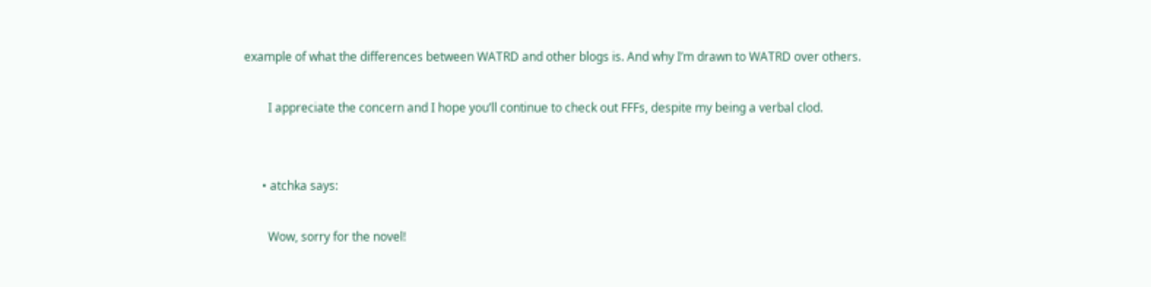example of what the differences between WATRD and other blogs is. And why I’m drawn to WATRD over others.

        I appreciate the concern and I hope you’ll continue to check out FFFs, despite my being a verbal clod.


      • atchka says:

        Wow, sorry for the novel!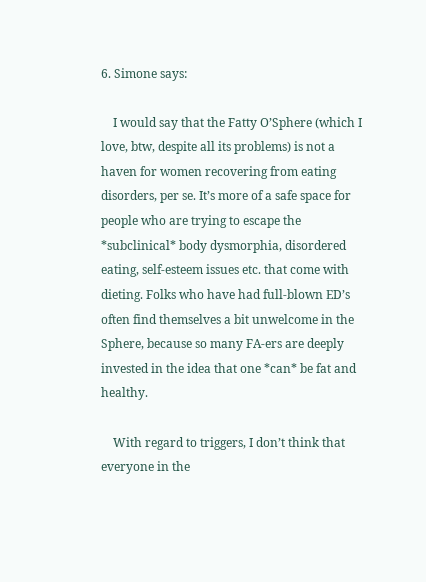6. Simone says:

    I would say that the Fatty O’Sphere (which I love, btw, despite all its problems) is not a haven for women recovering from eating disorders, per se. It’s more of a safe space for people who are trying to escape the *subclinical* body dysmorphia, disordered eating, self-esteem issues etc. that come with dieting. Folks who have had full-blown ED’s often find themselves a bit unwelcome in the Sphere, because so many FA-ers are deeply invested in the idea that one *can* be fat and healthy.

    With regard to triggers, I don’t think that everyone in the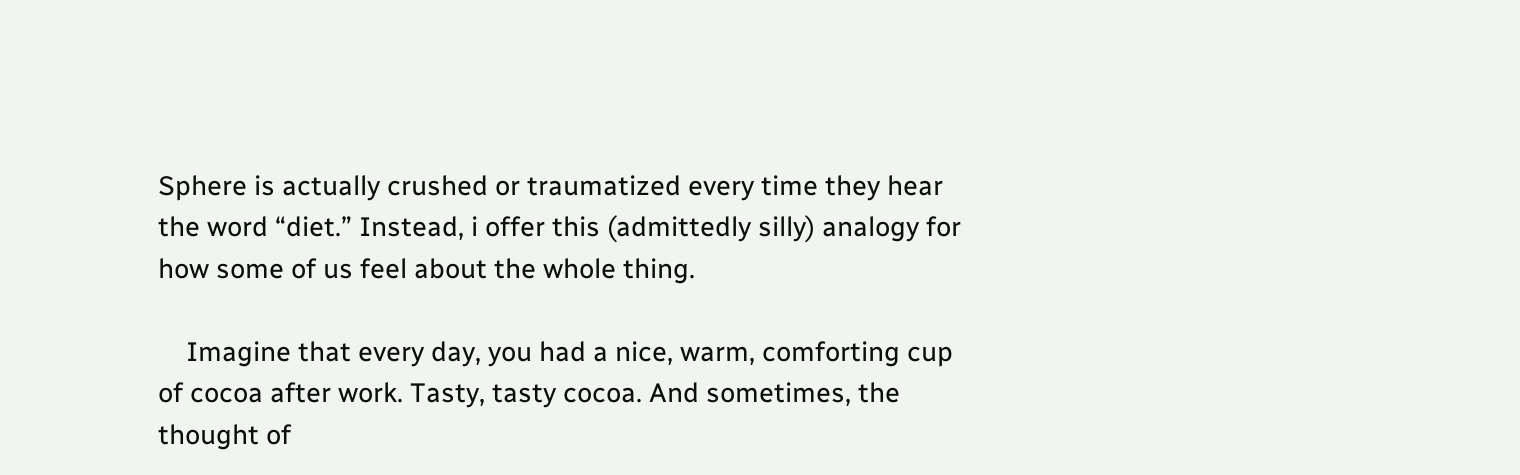Sphere is actually crushed or traumatized every time they hear the word “diet.” Instead, i offer this (admittedly silly) analogy for how some of us feel about the whole thing.

    Imagine that every day, you had a nice, warm, comforting cup of cocoa after work. Tasty, tasty cocoa. And sometimes, the thought of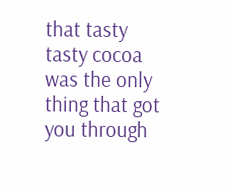that tasty tasty cocoa was the only thing that got you through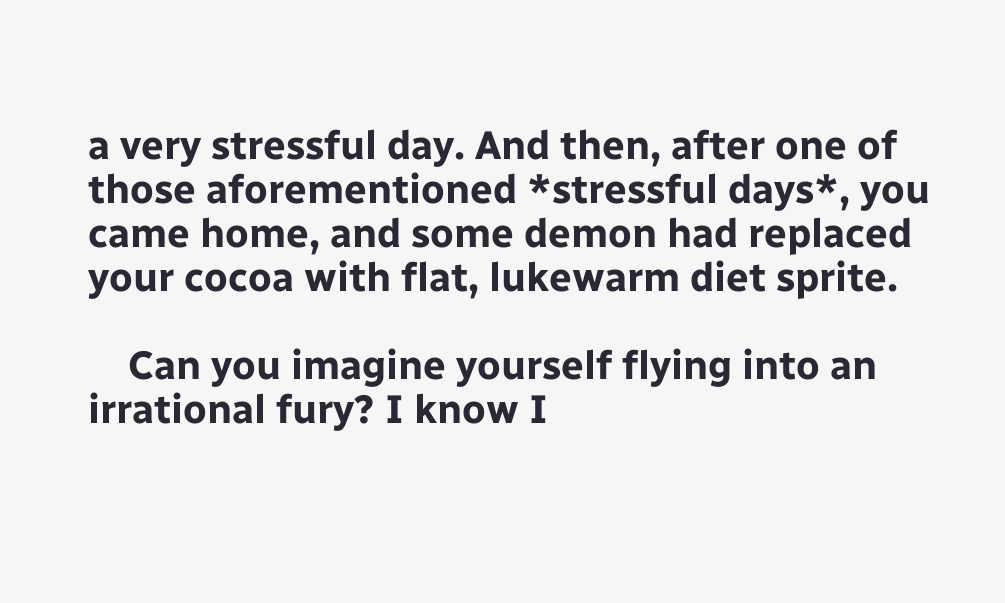a very stressful day. And then, after one of those aforementioned *stressful days*, you came home, and some demon had replaced your cocoa with flat, lukewarm diet sprite.

    Can you imagine yourself flying into an irrational fury? I know I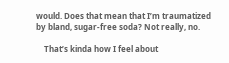would. Does that mean that I’m traumatized by bland, sugar-free soda? Not really, no.

    That’s kinda how I feel about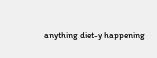anything diet-y happening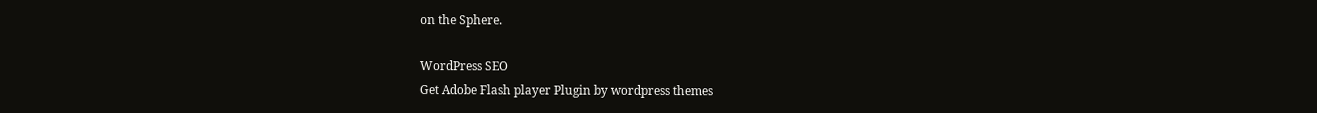on the Sphere.

WordPress SEO
Get Adobe Flash player Plugin by wordpress themes